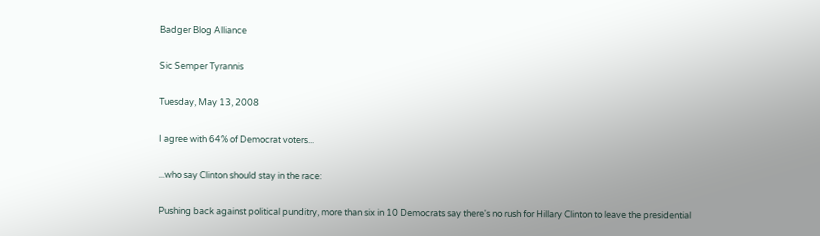Badger Blog Alliance

Sic Semper Tyrannis

Tuesday, May 13, 2008

I agree with 64% of Democrat voters...

...who say Clinton should stay in the race:

Pushing back against political punditry, more than six in 10 Democrats say there's no rush for Hillary Clinton to leave the presidential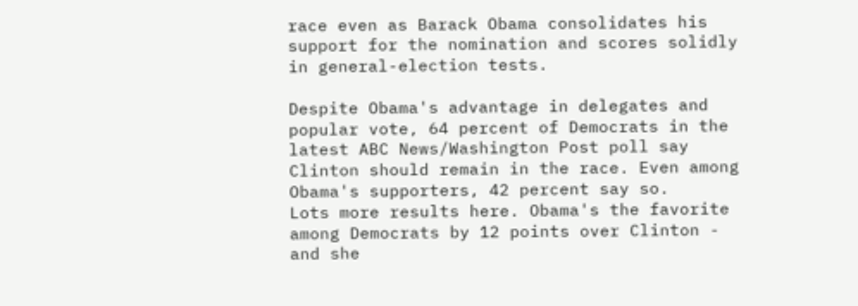race even as Barack Obama consolidates his support for the nomination and scores solidly in general-election tests.

Despite Obama's advantage in delegates and popular vote, 64 percent of Democrats in the latest ABC News/Washington Post poll say Clinton should remain in the race. Even among Obama's supporters, 42 percent say so.
Lots more results here. Obama's the favorite among Democrats by 12 points over Clinton - and she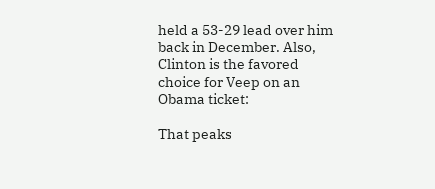held a 53-29 lead over him back in December. Also, Clinton is the favored choice for Veep on an Obama ticket:

That peaks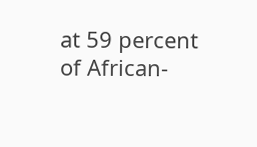at 59 percent of African-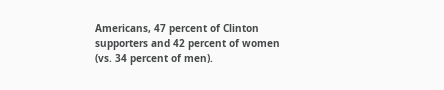Americans, 47 percent of Clinton supporters and 42 percent of women (vs. 34 percent of men).